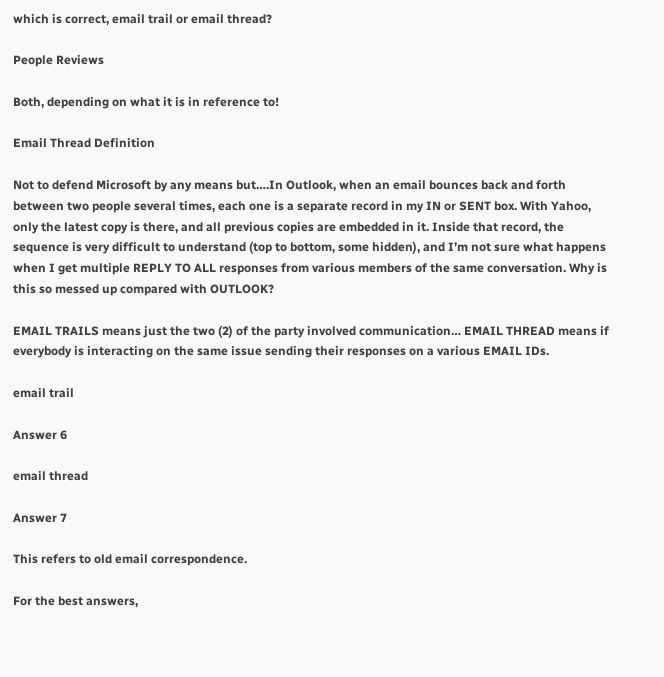which is correct, email trail or email thread?

People Reviews

Both, depending on what it is in reference to!

Email Thread Definition

Not to defend Microsoft by any means but….In Outlook, when an email bounces back and forth between two people several times, each one is a separate record in my IN or SENT box. With Yahoo, only the latest copy is there, and all previous copies are embedded in it. Inside that record, the sequence is very difficult to understand (top to bottom, some hidden), and I’m not sure what happens when I get multiple REPLY TO ALL responses from various members of the same conversation. Why is this so messed up compared with OUTLOOK?

EMAIL TRAILS means just the two (2) of the party involved communication… EMAIL THREAD means if everybody is interacting on the same issue sending their responses on a various EMAIL IDs.

email trail

Answer 6

email thread

Answer 7

This refers to old email correspondence.

For the best answers,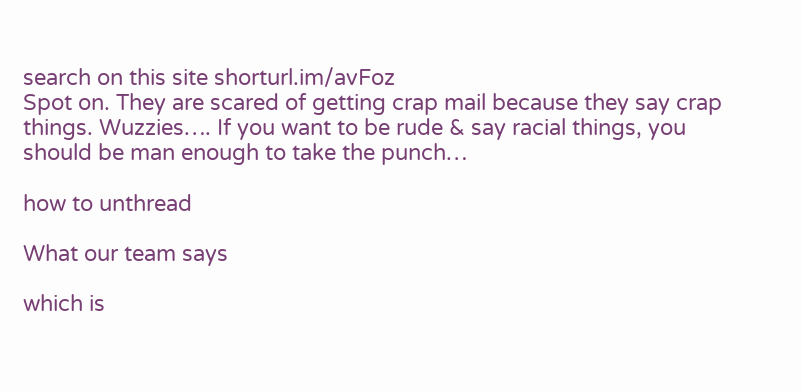search on this site shorturl.im/avFoz
Spot on. They are scared of getting crap mail because they say crap things. Wuzzies…. If you want to be rude & say racial things, you should be man enough to take the punch…

how to unthread

What our team says

which is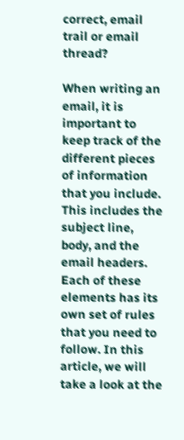correct, email trail or email thread?

When writing an email, it is important to keep track of the different pieces of information that you include. This includes the subject line, body, and the email headers. Each of these elements has its own set of rules that you need to follow. In this article, we will take a look at the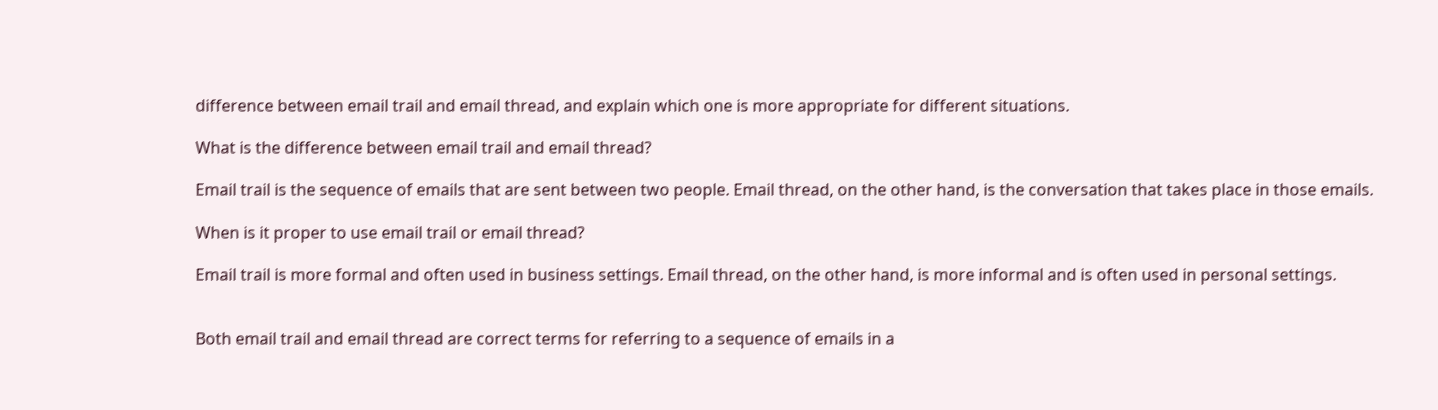difference between email trail and email thread, and explain which one is more appropriate for different situations.

What is the difference between email trail and email thread?

Email trail is the sequence of emails that are sent between two people. Email thread, on the other hand, is the conversation that takes place in those emails.

When is it proper to use email trail or email thread?

Email trail is more formal and often used in business settings. Email thread, on the other hand, is more informal and is often used in personal settings.


Both email trail and email thread are correct terms for referring to a sequence of emails in a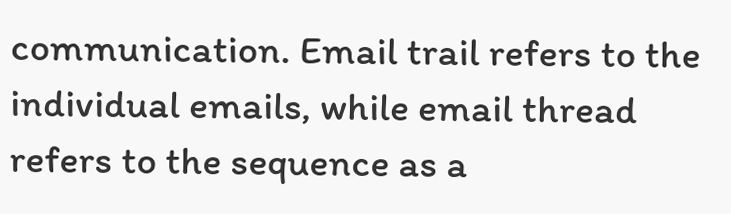communication. Email trail refers to the individual emails, while email thread refers to the sequence as a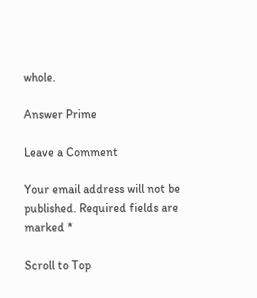whole.

Answer Prime

Leave a Comment

Your email address will not be published. Required fields are marked *

Scroll to Top